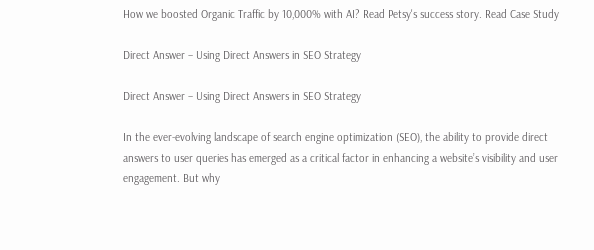How we boosted Organic Traffic by 10,000% with AI? Read Petsy's success story. Read Case Study

Direct Answer – Using Direct Answers in SEO Strategy

Direct Answer – Using Direct Answers in SEO Strategy

In the ever-evolving landscape of search engine optimization (SEO), the ability to provide direct answers to user queries has emerged as a critical factor in enhancing a website’s visibility and user engagement. But why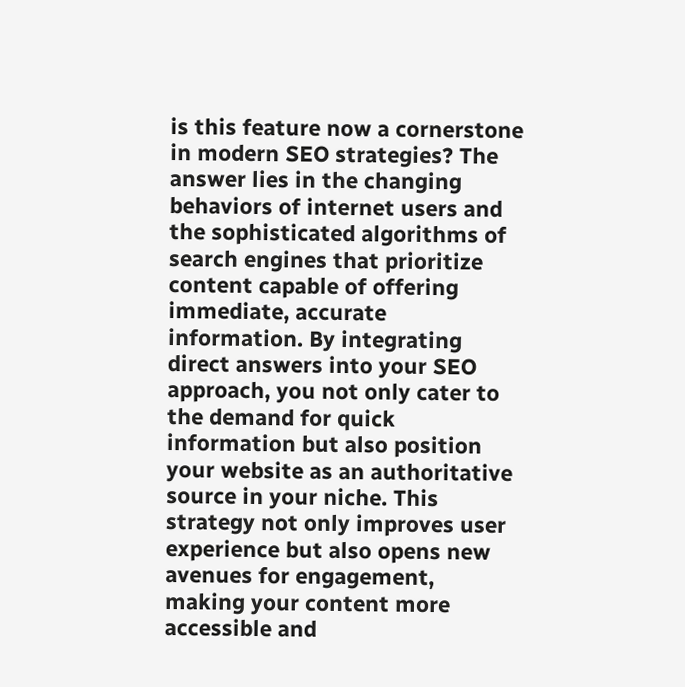is this feature now a cornerstone in modern SEO strategies? The answer lies in the changing behaviors of internet users and the sophisticated algorithms of search engines that prioritize content capable of offering immediate, accurate information. By integrating direct answers into your SEO approach, you not only cater to the demand for quick information but also position your website as an authoritative source in your niche. This strategy not only improves user experience but also opens new avenues for engagement, making your content more accessible and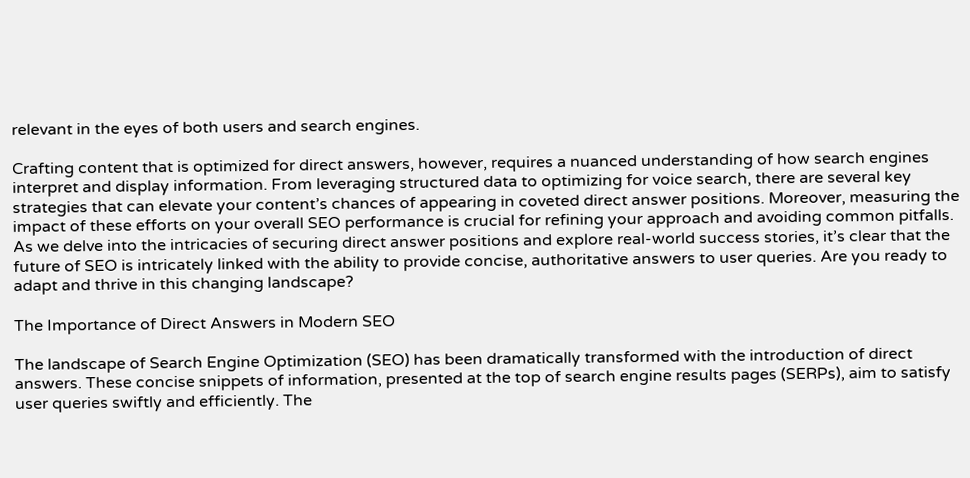relevant in the eyes of both users and search engines.

Crafting content that is optimized for direct answers, however, requires a nuanced understanding of how search engines interpret and display information. From leveraging structured data to optimizing for voice search, there are several key strategies that can elevate your content’s chances of appearing in coveted direct answer positions. Moreover, measuring the impact of these efforts on your overall SEO performance is crucial for refining your approach and avoiding common pitfalls. As we delve into the intricacies of securing direct answer positions and explore real-world success stories, it’s clear that the future of SEO is intricately linked with the ability to provide concise, authoritative answers to user queries. Are you ready to adapt and thrive in this changing landscape?

The Importance of Direct Answers in Modern SEO

The landscape of Search Engine Optimization (SEO) has been dramatically transformed with the introduction of direct answers. These concise snippets of information, presented at the top of search engine results pages (SERPs), aim to satisfy user queries swiftly and efficiently. The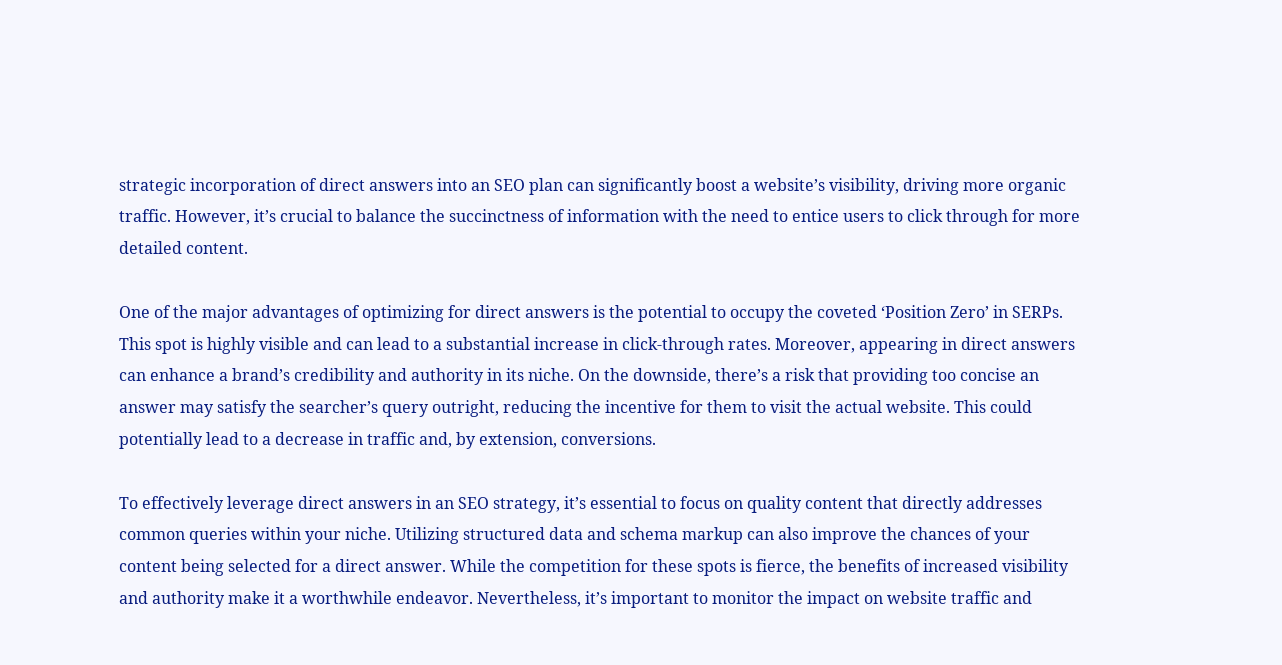strategic incorporation of direct answers into an SEO plan can significantly boost a website’s visibility, driving more organic traffic. However, it’s crucial to balance the succinctness of information with the need to entice users to click through for more detailed content.

One of the major advantages of optimizing for direct answers is the potential to occupy the coveted ‘Position Zero’ in SERPs. This spot is highly visible and can lead to a substantial increase in click-through rates. Moreover, appearing in direct answers can enhance a brand’s credibility and authority in its niche. On the downside, there’s a risk that providing too concise an answer may satisfy the searcher’s query outright, reducing the incentive for them to visit the actual website. This could potentially lead to a decrease in traffic and, by extension, conversions.

To effectively leverage direct answers in an SEO strategy, it’s essential to focus on quality content that directly addresses common queries within your niche. Utilizing structured data and schema markup can also improve the chances of your content being selected for a direct answer. While the competition for these spots is fierce, the benefits of increased visibility and authority make it a worthwhile endeavor. Nevertheless, it’s important to monitor the impact on website traffic and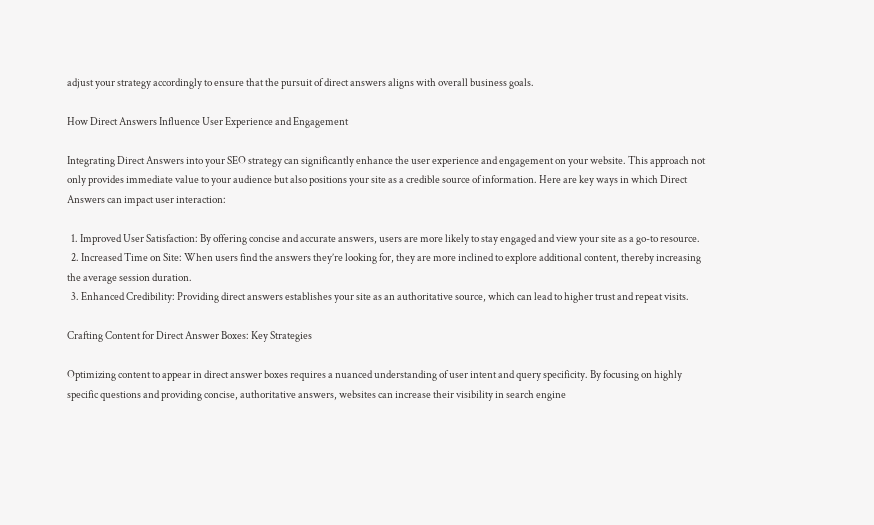adjust your strategy accordingly to ensure that the pursuit of direct answers aligns with overall business goals.

How Direct Answers Influence User Experience and Engagement

Integrating Direct Answers into your SEO strategy can significantly enhance the user experience and engagement on your website. This approach not only provides immediate value to your audience but also positions your site as a credible source of information. Here are key ways in which Direct Answers can impact user interaction:

  1. Improved User Satisfaction: By offering concise and accurate answers, users are more likely to stay engaged and view your site as a go-to resource.
  2. Increased Time on Site: When users find the answers they’re looking for, they are more inclined to explore additional content, thereby increasing the average session duration.
  3. Enhanced Credibility: Providing direct answers establishes your site as an authoritative source, which can lead to higher trust and repeat visits.

Crafting Content for Direct Answer Boxes: Key Strategies

Optimizing content to appear in direct answer boxes requires a nuanced understanding of user intent and query specificity. By focusing on highly specific questions and providing concise, authoritative answers, websites can increase their visibility in search engine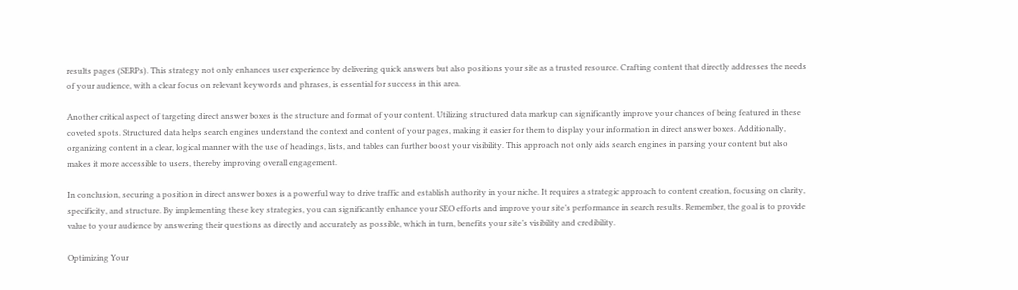results pages (SERPs). This strategy not only enhances user experience by delivering quick answers but also positions your site as a trusted resource. Crafting content that directly addresses the needs of your audience, with a clear focus on relevant keywords and phrases, is essential for success in this area.

Another critical aspect of targeting direct answer boxes is the structure and format of your content. Utilizing structured data markup can significantly improve your chances of being featured in these coveted spots. Structured data helps search engines understand the context and content of your pages, making it easier for them to display your information in direct answer boxes. Additionally, organizing content in a clear, logical manner with the use of headings, lists, and tables can further boost your visibility. This approach not only aids search engines in parsing your content but also makes it more accessible to users, thereby improving overall engagement.

In conclusion, securing a position in direct answer boxes is a powerful way to drive traffic and establish authority in your niche. It requires a strategic approach to content creation, focusing on clarity, specificity, and structure. By implementing these key strategies, you can significantly enhance your SEO efforts and improve your site’s performance in search results. Remember, the goal is to provide value to your audience by answering their questions as directly and accurately as possible, which in turn, benefits your site’s visibility and credibility.

Optimizing Your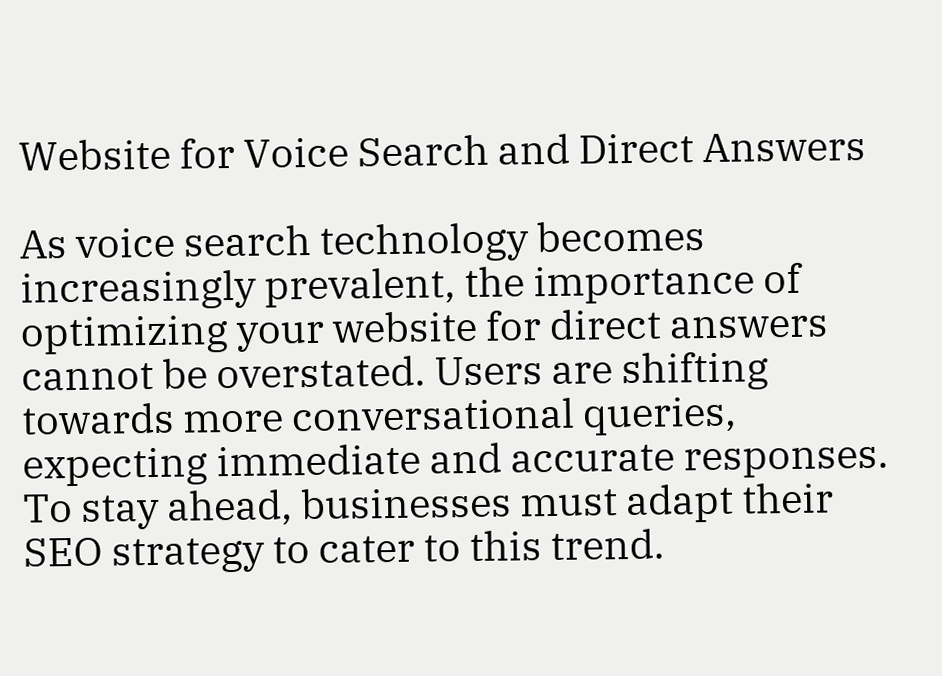Website for Voice Search and Direct Answers

As voice search technology becomes increasingly prevalent, the importance of optimizing your website for direct answers cannot be overstated. Users are shifting towards more conversational queries, expecting immediate and accurate responses. To stay ahead, businesses must adapt their SEO strategy to cater to this trend.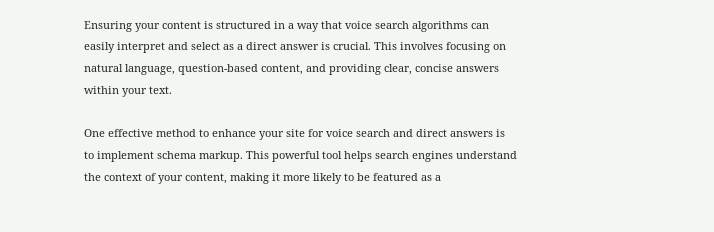Ensuring your content is structured in a way that voice search algorithms can easily interpret and select as a direct answer is crucial. This involves focusing on natural language, question-based content, and providing clear, concise answers within your text.

One effective method to enhance your site for voice search and direct answers is to implement schema markup. This powerful tool helps search engines understand the context of your content, making it more likely to be featured as a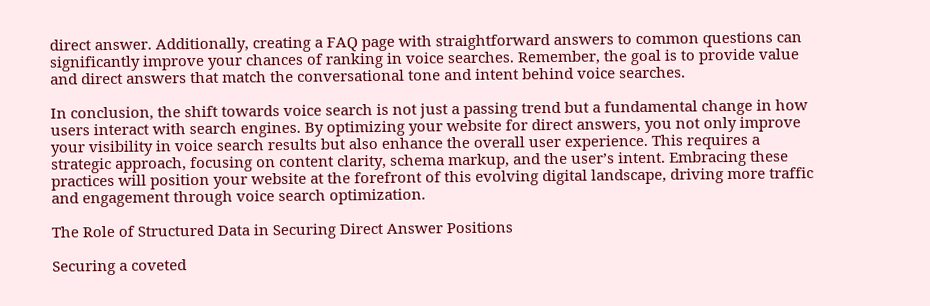direct answer. Additionally, creating a FAQ page with straightforward answers to common questions can significantly improve your chances of ranking in voice searches. Remember, the goal is to provide value and direct answers that match the conversational tone and intent behind voice searches.

In conclusion, the shift towards voice search is not just a passing trend but a fundamental change in how users interact with search engines. By optimizing your website for direct answers, you not only improve your visibility in voice search results but also enhance the overall user experience. This requires a strategic approach, focusing on content clarity, schema markup, and the user’s intent. Embracing these practices will position your website at the forefront of this evolving digital landscape, driving more traffic and engagement through voice search optimization.

The Role of Structured Data in Securing Direct Answer Positions

Securing a coveted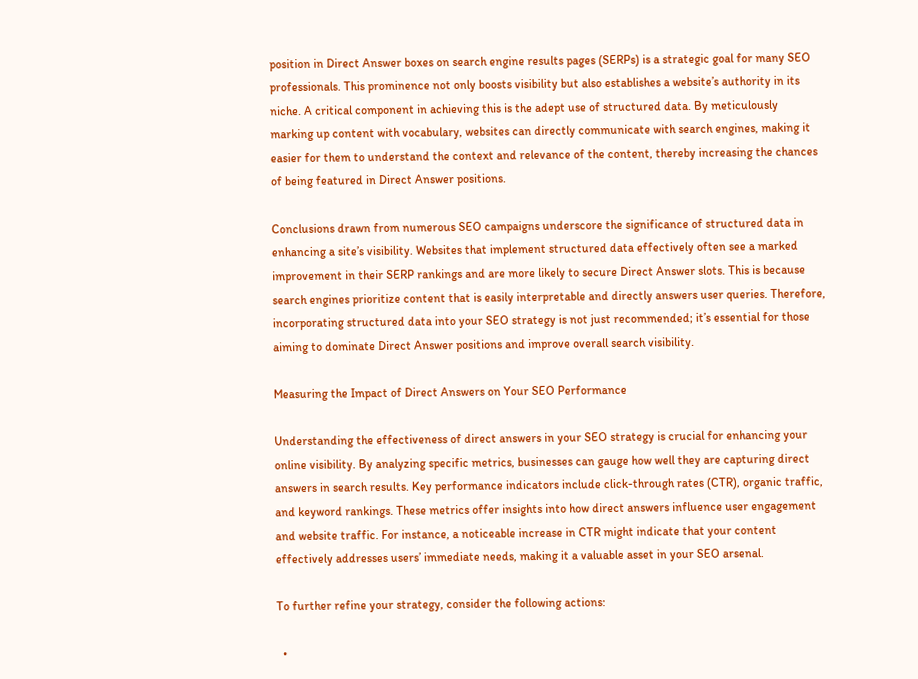position in Direct Answer boxes on search engine results pages (SERPs) is a strategic goal for many SEO professionals. This prominence not only boosts visibility but also establishes a website’s authority in its niche. A critical component in achieving this is the adept use of structured data. By meticulously marking up content with vocabulary, websites can directly communicate with search engines, making it easier for them to understand the context and relevance of the content, thereby increasing the chances of being featured in Direct Answer positions.

Conclusions drawn from numerous SEO campaigns underscore the significance of structured data in enhancing a site’s visibility. Websites that implement structured data effectively often see a marked improvement in their SERP rankings and are more likely to secure Direct Answer slots. This is because search engines prioritize content that is easily interpretable and directly answers user queries. Therefore, incorporating structured data into your SEO strategy is not just recommended; it’s essential for those aiming to dominate Direct Answer positions and improve overall search visibility.

Measuring the Impact of Direct Answers on Your SEO Performance

Understanding the effectiveness of direct answers in your SEO strategy is crucial for enhancing your online visibility. By analyzing specific metrics, businesses can gauge how well they are capturing direct answers in search results. Key performance indicators include click-through rates (CTR), organic traffic, and keyword rankings. These metrics offer insights into how direct answers influence user engagement and website traffic. For instance, a noticeable increase in CTR might indicate that your content effectively addresses users’ immediate needs, making it a valuable asset in your SEO arsenal.

To further refine your strategy, consider the following actions:

  •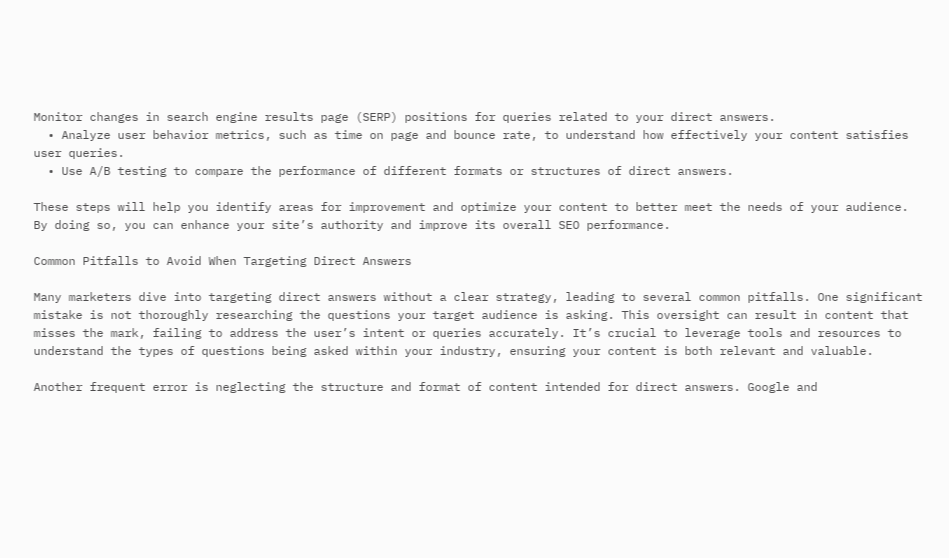Monitor changes in search engine results page (SERP) positions for queries related to your direct answers.
  • Analyze user behavior metrics, such as time on page and bounce rate, to understand how effectively your content satisfies user queries.
  • Use A/B testing to compare the performance of different formats or structures of direct answers.

These steps will help you identify areas for improvement and optimize your content to better meet the needs of your audience. By doing so, you can enhance your site’s authority and improve its overall SEO performance.

Common Pitfalls to Avoid When Targeting Direct Answers

Many marketers dive into targeting direct answers without a clear strategy, leading to several common pitfalls. One significant mistake is not thoroughly researching the questions your target audience is asking. This oversight can result in content that misses the mark, failing to address the user’s intent or queries accurately. It’s crucial to leverage tools and resources to understand the types of questions being asked within your industry, ensuring your content is both relevant and valuable.

Another frequent error is neglecting the structure and format of content intended for direct answers. Google and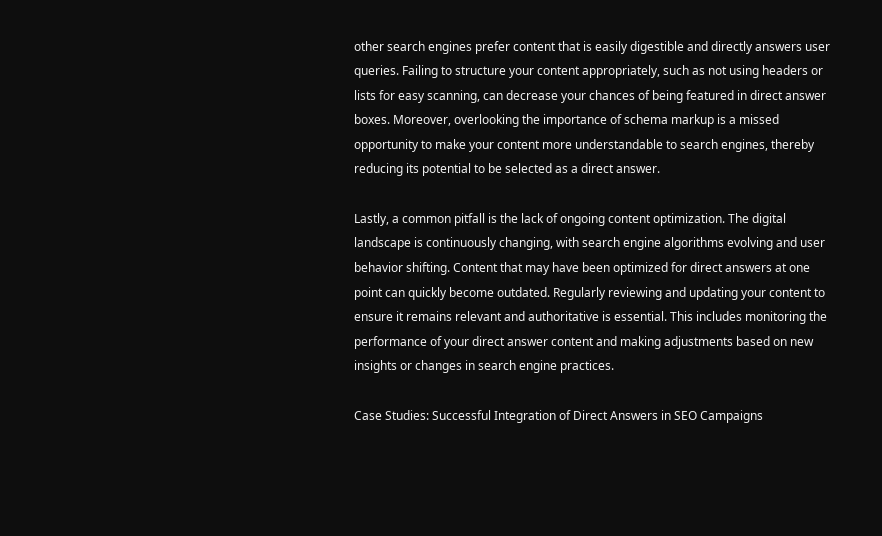other search engines prefer content that is easily digestible and directly answers user queries. Failing to structure your content appropriately, such as not using headers or lists for easy scanning, can decrease your chances of being featured in direct answer boxes. Moreover, overlooking the importance of schema markup is a missed opportunity to make your content more understandable to search engines, thereby reducing its potential to be selected as a direct answer.

Lastly, a common pitfall is the lack of ongoing content optimization. The digital landscape is continuously changing, with search engine algorithms evolving and user behavior shifting. Content that may have been optimized for direct answers at one point can quickly become outdated. Regularly reviewing and updating your content to ensure it remains relevant and authoritative is essential. This includes monitoring the performance of your direct answer content and making adjustments based on new insights or changes in search engine practices.

Case Studies: Successful Integration of Direct Answers in SEO Campaigns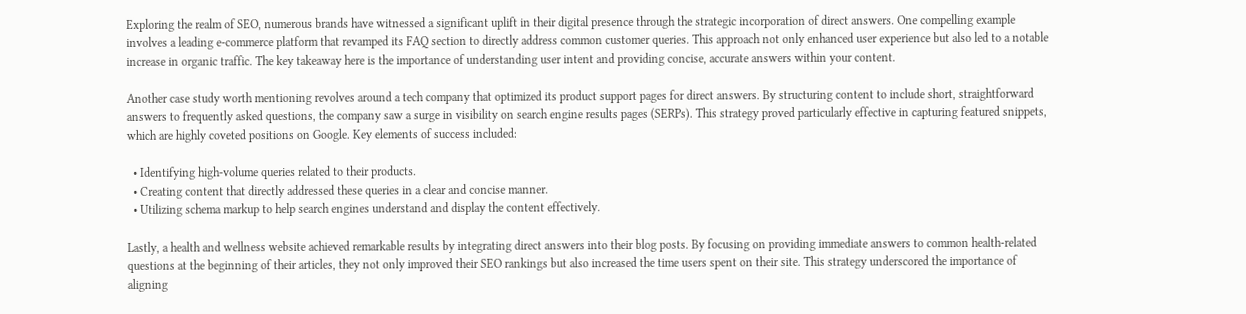Exploring the realm of SEO, numerous brands have witnessed a significant uplift in their digital presence through the strategic incorporation of direct answers. One compelling example involves a leading e-commerce platform that revamped its FAQ section to directly address common customer queries. This approach not only enhanced user experience but also led to a notable increase in organic traffic. The key takeaway here is the importance of understanding user intent and providing concise, accurate answers within your content.

Another case study worth mentioning revolves around a tech company that optimized its product support pages for direct answers. By structuring content to include short, straightforward answers to frequently asked questions, the company saw a surge in visibility on search engine results pages (SERPs). This strategy proved particularly effective in capturing featured snippets, which are highly coveted positions on Google. Key elements of success included:

  • Identifying high-volume queries related to their products.
  • Creating content that directly addressed these queries in a clear and concise manner.
  • Utilizing schema markup to help search engines understand and display the content effectively.

Lastly, a health and wellness website achieved remarkable results by integrating direct answers into their blog posts. By focusing on providing immediate answers to common health-related questions at the beginning of their articles, they not only improved their SEO rankings but also increased the time users spent on their site. This strategy underscored the importance of aligning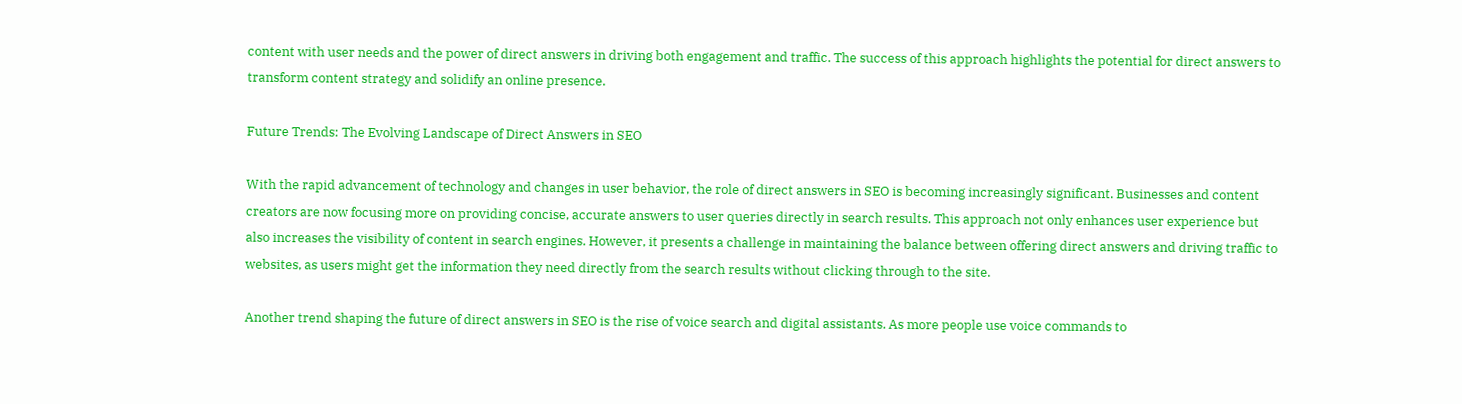content with user needs and the power of direct answers in driving both engagement and traffic. The success of this approach highlights the potential for direct answers to transform content strategy and solidify an online presence.

Future Trends: The Evolving Landscape of Direct Answers in SEO

With the rapid advancement of technology and changes in user behavior, the role of direct answers in SEO is becoming increasingly significant. Businesses and content creators are now focusing more on providing concise, accurate answers to user queries directly in search results. This approach not only enhances user experience but also increases the visibility of content in search engines. However, it presents a challenge in maintaining the balance between offering direct answers and driving traffic to websites, as users might get the information they need directly from the search results without clicking through to the site.

Another trend shaping the future of direct answers in SEO is the rise of voice search and digital assistants. As more people use voice commands to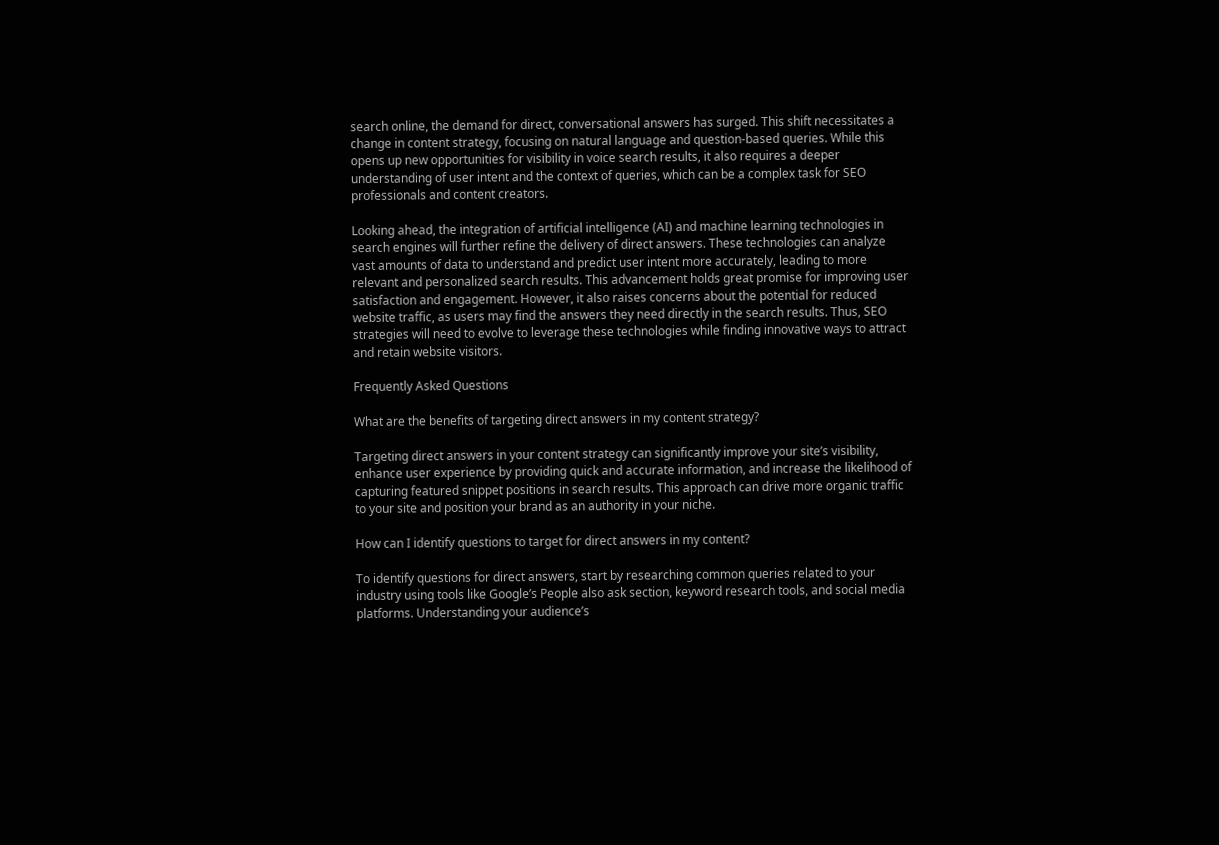search online, the demand for direct, conversational answers has surged. This shift necessitates a change in content strategy, focusing on natural language and question-based queries. While this opens up new opportunities for visibility in voice search results, it also requires a deeper understanding of user intent and the context of queries, which can be a complex task for SEO professionals and content creators.

Looking ahead, the integration of artificial intelligence (AI) and machine learning technologies in search engines will further refine the delivery of direct answers. These technologies can analyze vast amounts of data to understand and predict user intent more accurately, leading to more relevant and personalized search results. This advancement holds great promise for improving user satisfaction and engagement. However, it also raises concerns about the potential for reduced website traffic, as users may find the answers they need directly in the search results. Thus, SEO strategies will need to evolve to leverage these technologies while finding innovative ways to attract and retain website visitors.

Frequently Asked Questions

What are the benefits of targeting direct answers in my content strategy?

Targeting direct answers in your content strategy can significantly improve your site’s visibility, enhance user experience by providing quick and accurate information, and increase the likelihood of capturing featured snippet positions in search results. This approach can drive more organic traffic to your site and position your brand as an authority in your niche.

How can I identify questions to target for direct answers in my content?

To identify questions for direct answers, start by researching common queries related to your industry using tools like Google’s People also ask section, keyword research tools, and social media platforms. Understanding your audience’s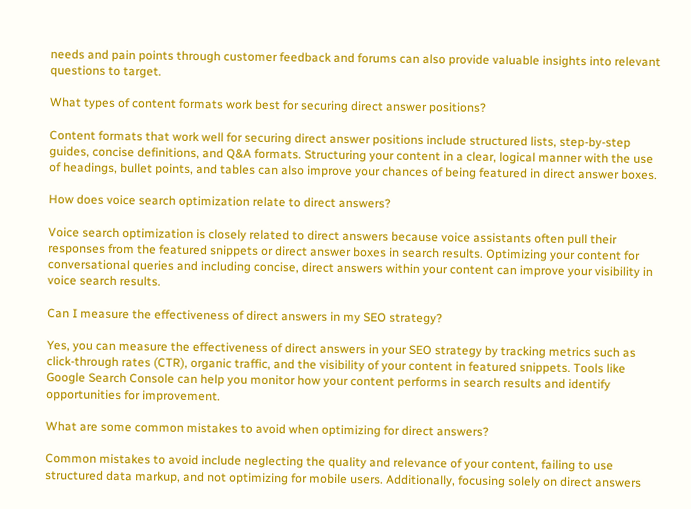needs and pain points through customer feedback and forums can also provide valuable insights into relevant questions to target.

What types of content formats work best for securing direct answer positions?

Content formats that work well for securing direct answer positions include structured lists, step-by-step guides, concise definitions, and Q&A formats. Structuring your content in a clear, logical manner with the use of headings, bullet points, and tables can also improve your chances of being featured in direct answer boxes.

How does voice search optimization relate to direct answers?

Voice search optimization is closely related to direct answers because voice assistants often pull their responses from the featured snippets or direct answer boxes in search results. Optimizing your content for conversational queries and including concise, direct answers within your content can improve your visibility in voice search results.

Can I measure the effectiveness of direct answers in my SEO strategy?

Yes, you can measure the effectiveness of direct answers in your SEO strategy by tracking metrics such as click-through rates (CTR), organic traffic, and the visibility of your content in featured snippets. Tools like Google Search Console can help you monitor how your content performs in search results and identify opportunities for improvement.

What are some common mistakes to avoid when optimizing for direct answers?

Common mistakes to avoid include neglecting the quality and relevance of your content, failing to use structured data markup, and not optimizing for mobile users. Additionally, focusing solely on direct answers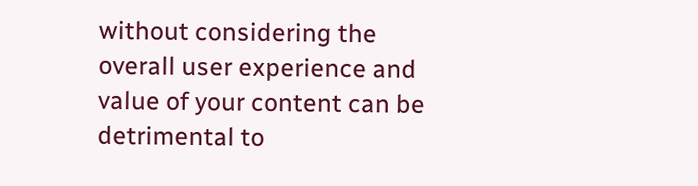without considering the overall user experience and value of your content can be detrimental to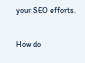your SEO efforts.

How do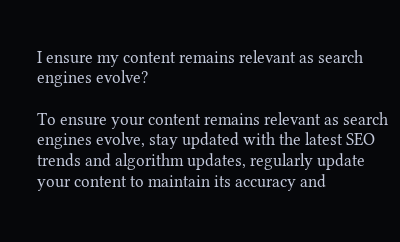I ensure my content remains relevant as search engines evolve?

To ensure your content remains relevant as search engines evolve, stay updated with the latest SEO trends and algorithm updates, regularly update your content to maintain its accuracy and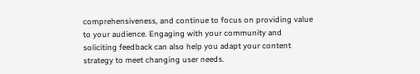comprehensiveness, and continue to focus on providing value to your audience. Engaging with your community and soliciting feedback can also help you adapt your content strategy to meet changing user needs.